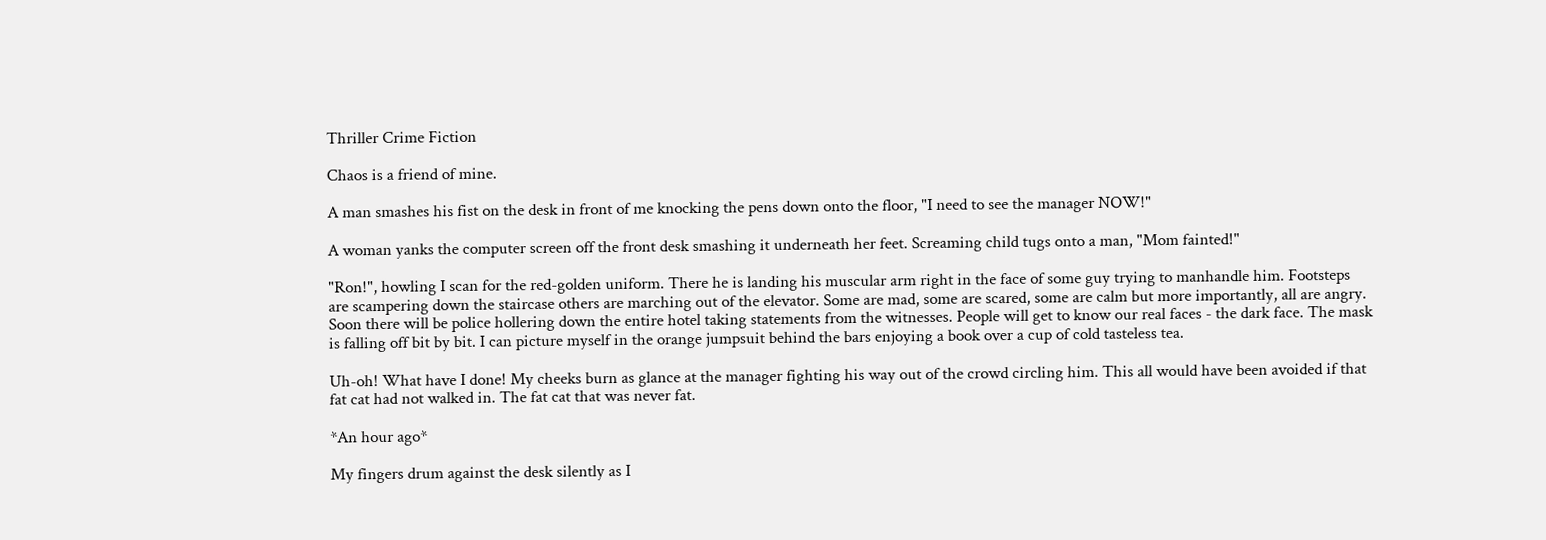Thriller Crime Fiction

Chaos is a friend of mine.

A man smashes his fist on the desk in front of me knocking the pens down onto the floor, "I need to see the manager NOW!"

A woman yanks the computer screen off the front desk smashing it underneath her feet. Screaming child tugs onto a man, "Mom fainted!"

"Ron!", howling I scan for the red-golden uniform. There he is landing his muscular arm right in the face of some guy trying to manhandle him. Footsteps are scampering down the staircase others are marching out of the elevator. Some are mad, some are scared, some are calm but more importantly, all are angry. Soon there will be police hollering down the entire hotel taking statements from the witnesses. People will get to know our real faces - the dark face. The mask is falling off bit by bit. I can picture myself in the orange jumpsuit behind the bars enjoying a book over a cup of cold tasteless tea.

Uh-oh! What have I done! My cheeks burn as glance at the manager fighting his way out of the crowd circling him. This all would have been avoided if that fat cat had not walked in. The fat cat that was never fat.

*An hour ago*

My fingers drum against the desk silently as I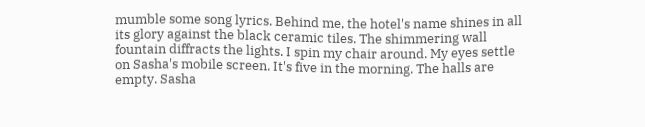mumble some song lyrics. Behind me, the hotel's name shines in all its glory against the black ceramic tiles. The shimmering wall fountain diffracts the lights. I spin my chair around. My eyes settle on Sasha's mobile screen. It's five in the morning. The halls are empty. Sasha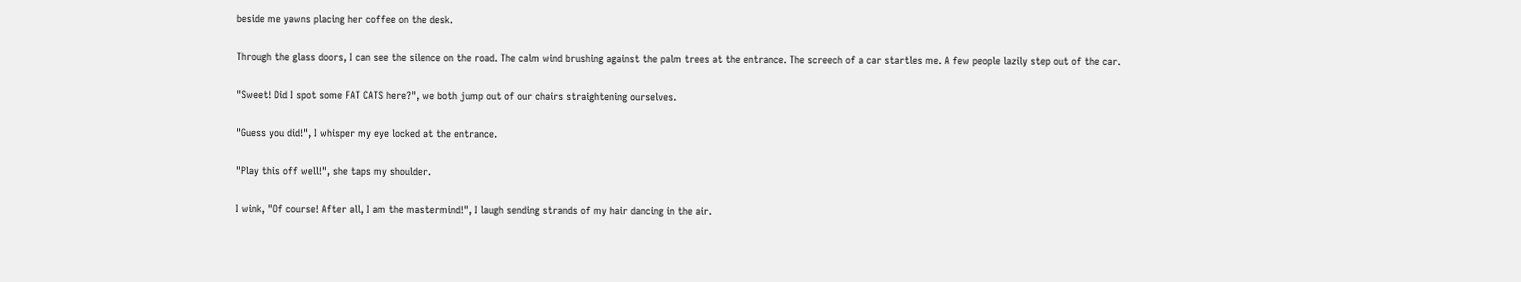beside me yawns placing her coffee on the desk.

Through the glass doors, I can see the silence on the road. The calm wind brushing against the palm trees at the entrance. The screech of a car startles me. A few people lazily step out of the car.

"Sweet! Did I spot some FAT CATS here?", we both jump out of our chairs straightening ourselves.

"Guess you did!", I whisper my eye locked at the entrance.

"Play this off well!", she taps my shoulder.

I wink, "Of course! After all, I am the mastermind!", I laugh sending strands of my hair dancing in the air.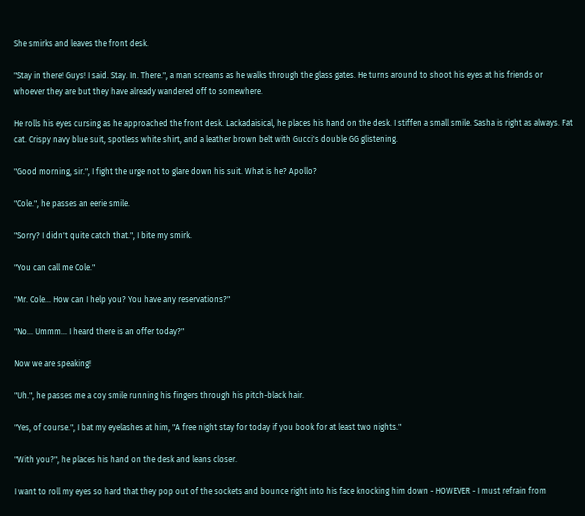She smirks and leaves the front desk.

"Stay in there! Guys! I said. Stay. In. There.", a man screams as he walks through the glass gates. He turns around to shoot his eyes at his friends or whoever they are but they have already wandered off to somewhere.

He rolls his eyes cursing as he approached the front desk. Lackadaisical, he places his hand on the desk. I stiffen a small smile. Sasha is right as always. Fat cat. Crispy navy blue suit, spotless white shirt, and a leather brown belt with Gucci's double GG glistening.

"Good morning, sir.", I fight the urge not to glare down his suit. What is he? Apollo?

"Cole.", he passes an eerie smile.

"Sorry? I didn't quite catch that.", I bite my smirk.

"You can call me Cole."

"Mr. Cole... How can I help you? You have any reservations?"

"No... Ummm... I heard there is an offer today?"

Now we are speaking!

"Uh.", he passes me a coy smile running his fingers through his pitch-black hair.

"Yes, of course.", I bat my eyelashes at him, "A free night stay for today if you book for at least two nights."

"With you?", he places his hand on the desk and leans closer.

I want to roll my eyes so hard that they pop out of the sockets and bounce right into his face knocking him down - HOWEVER - I must refrain from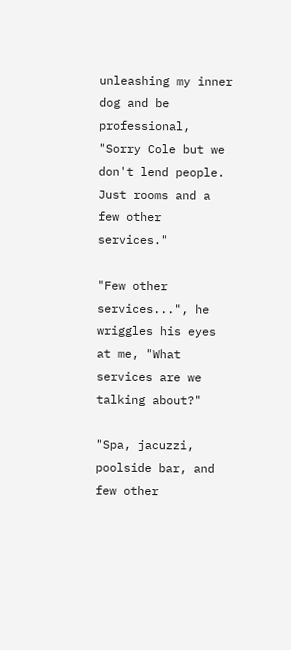unleashing my inner dog and be professional, "Sorry Cole but we don't lend people. Just rooms and a few other services."

"Few other services...", he wriggles his eyes at me, "What services are we talking about?"

"Spa, jacuzzi, poolside bar, and few other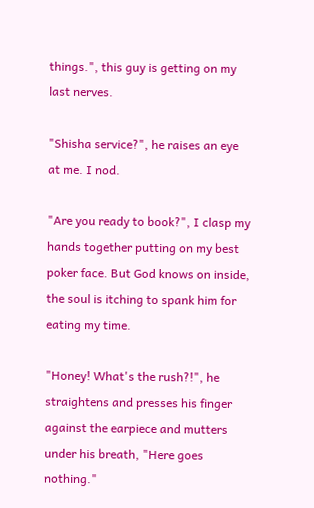things.", this guy is getting on my last nerves.

"Shisha service?", he raises an eye at me. I nod.

"Are you ready to book?", I clasp my hands together putting on my best poker face. But God knows on inside, the soul is itching to spank him for eating my time.

"Honey! What's the rush?!", he straightens and presses his finger against the earpiece and mutters under his breath, "Here goes nothing."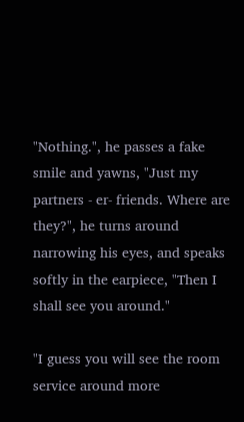"Nothing.", he passes a fake smile and yawns, "Just my partners - er- friends. Where are they?", he turns around narrowing his eyes, and speaks softly in the earpiece, "Then I shall see you around."

"I guess you will see the room service around more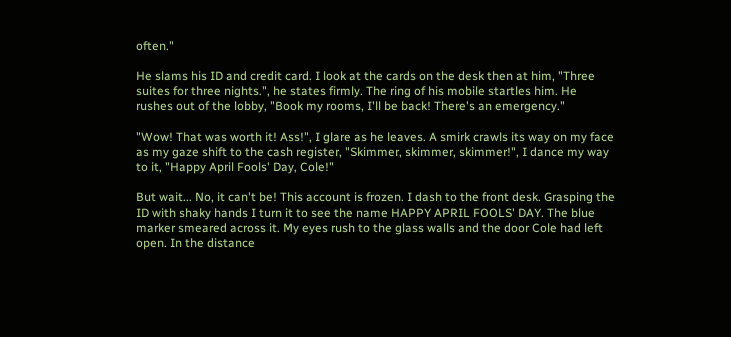often."

He slams his ID and credit card. I look at the cards on the desk then at him, "Three suites for three nights.", he states firmly. The ring of his mobile startles him. He rushes out of the lobby, "Book my rooms, I'll be back! There's an emergency."

"Wow! That was worth it! Ass!", I glare as he leaves. A smirk crawls its way on my face as my gaze shift to the cash register, "Skimmer, skimmer, skimmer!", I dance my way to it, "Happy April Fools' Day, Cole!"

But wait... No, it can't be! This account is frozen. I dash to the front desk. Grasping the ID with shaky hands I turn it to see the name HAPPY APRIL FOOLS' DAY. The blue marker smeared across it. My eyes rush to the glass walls and the door Cole had left open. In the distance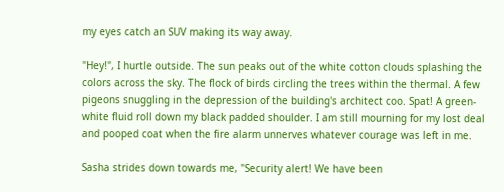my eyes catch an SUV making its way away.

"Hey!", I hurtle outside. The sun peaks out of the white cotton clouds splashing the colors across the sky. The flock of birds circling the trees within the thermal. A few pigeons snuggling in the depression of the building's architect coo. Spat! A green-white fluid roll down my black padded shoulder. I am still mourning for my lost deal and pooped coat when the fire alarm unnerves whatever courage was left in me.

Sasha strides down towards me, "Security alert! We have been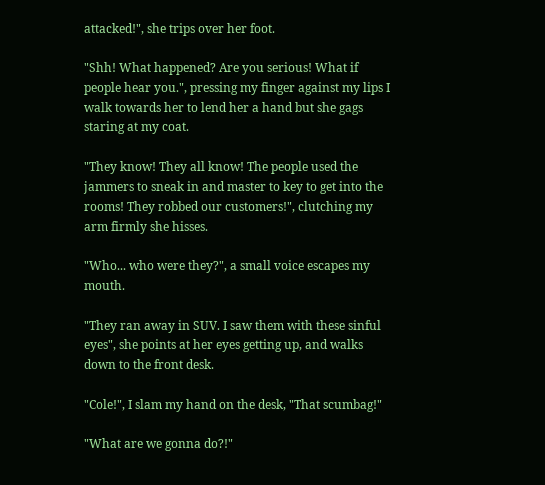attacked!", she trips over her foot.

"Shh! What happened? Are you serious! What if people hear you.", pressing my finger against my lips I walk towards her to lend her a hand but she gags staring at my coat.

"They know! They all know! The people used the jammers to sneak in and master to key to get into the rooms! They robbed our customers!", clutching my arm firmly she hisses.

"Who... who were they?", a small voice escapes my mouth.

"They ran away in SUV. I saw them with these sinful eyes", she points at her eyes getting up, and walks down to the front desk.

"Cole!", I slam my hand on the desk, "That scumbag!"

"What are we gonna do?!"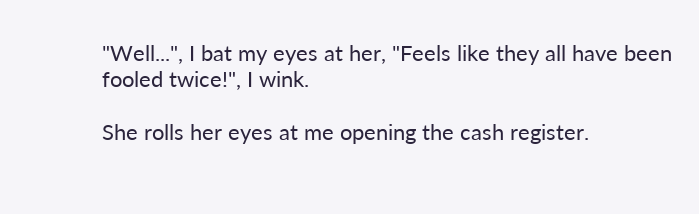"Well...", I bat my eyes at her, "Feels like they all have been fooled twice!", I wink.

She rolls her eyes at me opening the cash register.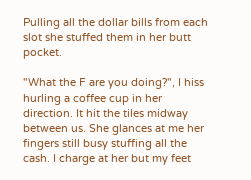Pulling all the dollar bills from each slot she stuffed them in her butt pocket.

"What the F are you doing?", I hiss hurling a coffee cup in her direction. It hit the tiles midway between us. She glances at me her fingers still busy stuffing all the cash. I charge at her but my feet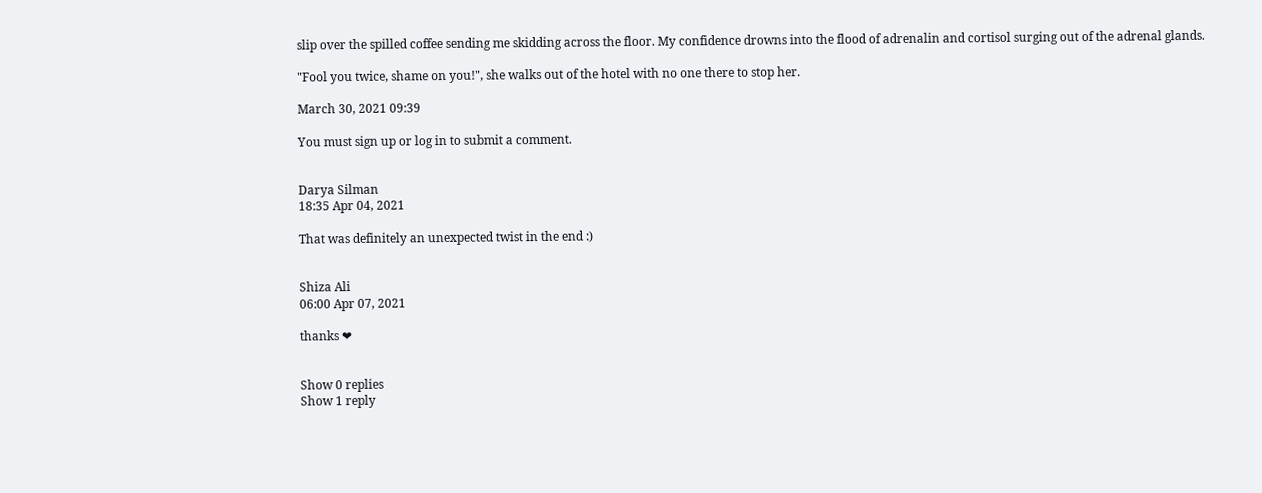slip over the spilled coffee sending me skidding across the floor. My confidence drowns into the flood of adrenalin and cortisol surging out of the adrenal glands.

"Fool you twice, shame on you!", she walks out of the hotel with no one there to stop her.

March 30, 2021 09:39

You must sign up or log in to submit a comment.


Darya Silman
18:35 Apr 04, 2021

That was definitely an unexpected twist in the end :)


Shiza Ali
06:00 Apr 07, 2021

thanks ❤


Show 0 replies
Show 1 reply